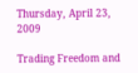Thursday, April 23, 2009

Trading Freedom and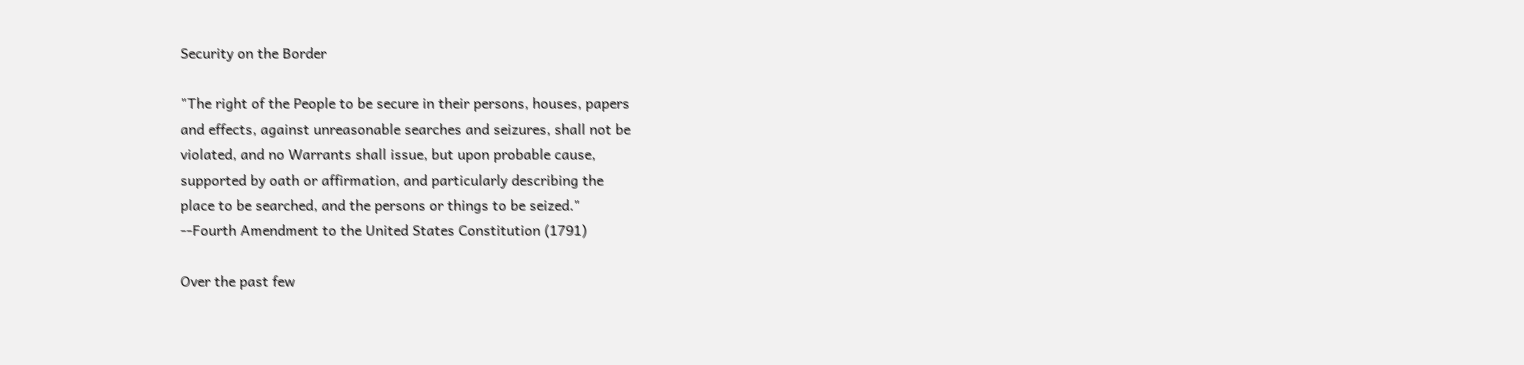Security on the Border

"The right of the People to be secure in their persons, houses, papers
and effects, against unreasonable searches and seizures, shall not be
violated, and no Warrants shall issue, but upon probable cause,
supported by oath or affirmation, and particularly describing the
place to be searched, and the persons or things to be seized."
--Fourth Amendment to the United States Constitution (1791)

Over the past few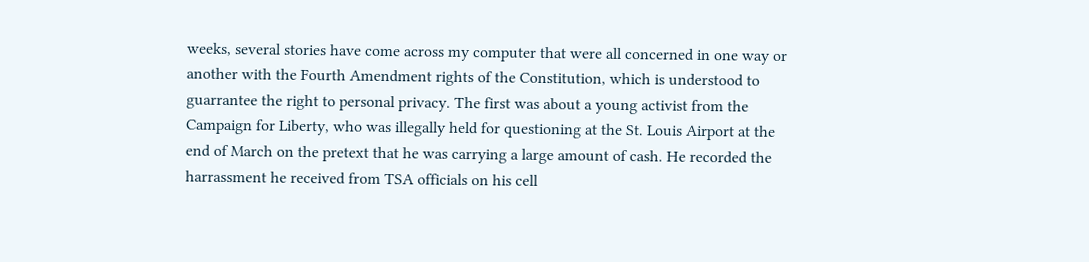weeks, several stories have come across my computer that were all concerned in one way or another with the Fourth Amendment rights of the Constitution, which is understood to guarrantee the right to personal privacy. The first was about a young activist from the Campaign for Liberty, who was illegally held for questioning at the St. Louis Airport at the end of March on the pretext that he was carrying a large amount of cash. He recorded the harrassment he received from TSA officials on his cell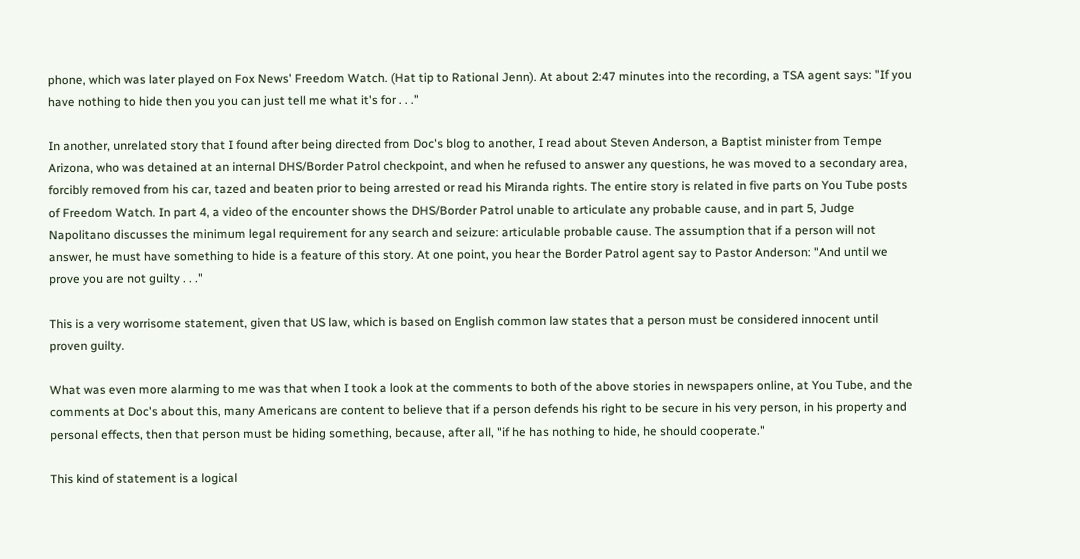phone, which was later played on Fox News' Freedom Watch. (Hat tip to Rational Jenn). At about 2:47 minutes into the recording, a TSA agent says: "If you have nothing to hide then you you can just tell me what it's for . . ."

In another, unrelated story that I found after being directed from Doc's blog to another, I read about Steven Anderson, a Baptist minister from Tempe Arizona, who was detained at an internal DHS/Border Patrol checkpoint, and when he refused to answer any questions, he was moved to a secondary area, forcibly removed from his car, tazed and beaten prior to being arrested or read his Miranda rights. The entire story is related in five parts on You Tube posts of Freedom Watch. In part 4, a video of the encounter shows the DHS/Border Patrol unable to articulate any probable cause, and in part 5, Judge Napolitano discusses the minimum legal requirement for any search and seizure: articulable probable cause. The assumption that if a person will not answer, he must have something to hide is a feature of this story. At one point, you hear the Border Patrol agent say to Pastor Anderson: "And until we prove you are not guilty . . ."

This is a very worrisome statement, given that US law, which is based on English common law states that a person must be considered innocent until proven guilty.

What was even more alarming to me was that when I took a look at the comments to both of the above stories in newspapers online, at You Tube, and the comments at Doc's about this, many Americans are content to believe that if a person defends his right to be secure in his very person, in his property and personal effects, then that person must be hiding something, because, after all, "if he has nothing to hide, he should cooperate."

This kind of statement is a logical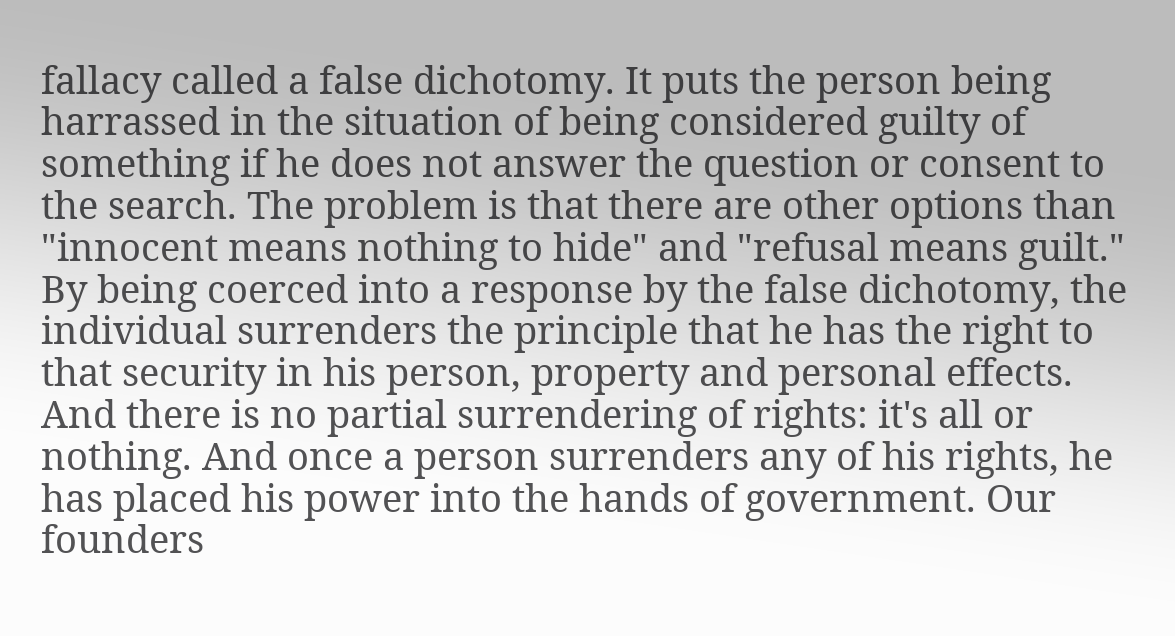fallacy called a false dichotomy. It puts the person being harrassed in the situation of being considered guilty of something if he does not answer the question or consent to the search. The problem is that there are other options than "innocent means nothing to hide" and "refusal means guilt." By being coerced into a response by the false dichotomy, the individual surrenders the principle that he has the right to that security in his person, property and personal effects. And there is no partial surrendering of rights: it's all or nothing. And once a person surrenders any of his rights, he has placed his power into the hands of government. Our founders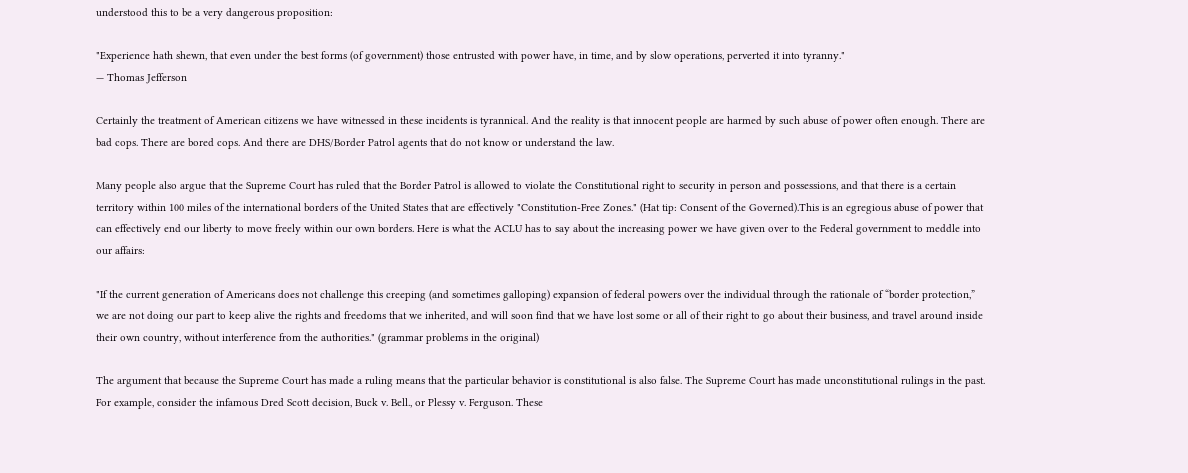understood this to be a very dangerous proposition:

"Experience hath shewn, that even under the best forms (of government) those entrusted with power have, in time, and by slow operations, perverted it into tyranny."
— Thomas Jefferson

Certainly the treatment of American citizens we have witnessed in these incidents is tyrannical. And the reality is that innocent people are harmed by such abuse of power often enough. There are bad cops. There are bored cops. And there are DHS/Border Patrol agents that do not know or understand the law.

Many people also argue that the Supreme Court has ruled that the Border Patrol is allowed to violate the Constitutional right to security in person and possessions, and that there is a certain territory within 100 miles of the international borders of the United States that are effectively "Constitution-Free Zones." (Hat tip: Consent of the Governed).This is an egregious abuse of power that can effectively end our liberty to move freely within our own borders. Here is what the ACLU has to say about the increasing power we have given over to the Federal government to meddle into our affairs:

"If the current generation of Americans does not challenge this creeping (and sometimes galloping) expansion of federal powers over the individual through the rationale of “border protection,” we are not doing our part to keep alive the rights and freedoms that we inherited, and will soon find that we have lost some or all of their right to go about their business, and travel around inside their own country, without interference from the authorities." (grammar problems in the original)

The argument that because the Supreme Court has made a ruling means that the particular behavior is constitutional is also false. The Supreme Court has made unconstitutional rulings in the past. For example, consider the infamous Dred Scott decision, Buck v. Bell., or Plessy v. Ferguson. These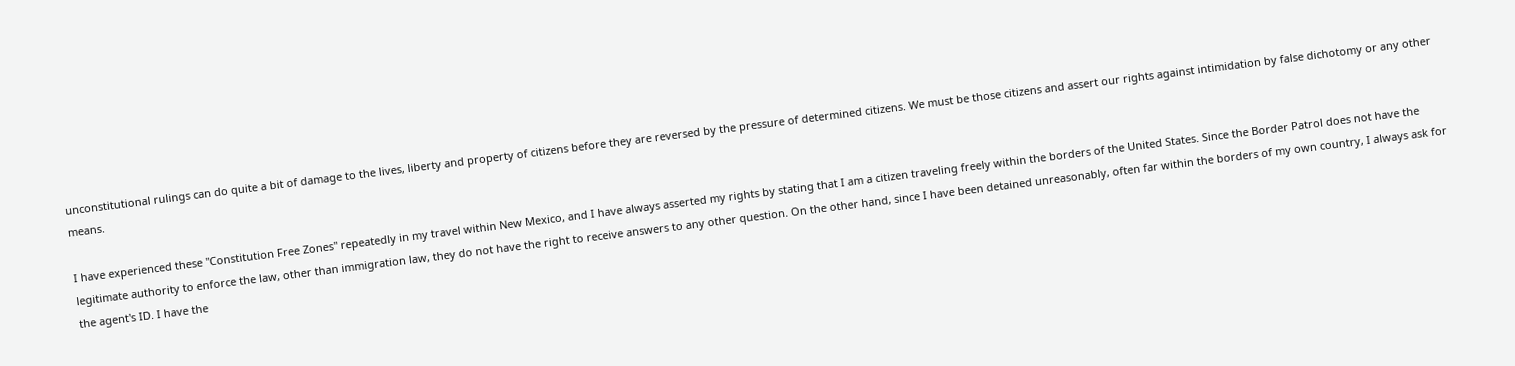unconstitutional rulings can do quite a bit of damage to the lives, liberty and property of citizens before they are reversed by the pressure of determined citizens. We must be those citizens and assert our rights against intimidation by false dichotomy or any other means.

I have experienced these "Constitution Free Zones" repeatedly in my travel within New Mexico, and I have always asserted my rights by stating that I am a citizen traveling freely within the borders of the United States. Since the Border Patrol does not have the legitimate authority to enforce the law, other than immigration law, they do not have the right to receive answers to any other question. On the other hand, since I have been detained unreasonably, often far within the borders of my own country, I always ask for the agent's ID. I have the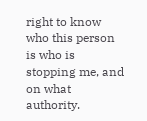right to know who this person is who is stopping me, and on what authority.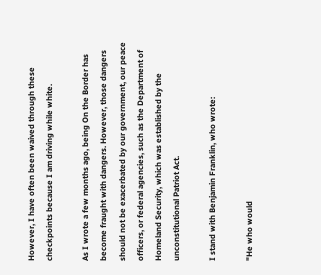However, I have often been waived through these checkpoints because I am driving while white.

As I wrote a few months ago, being On the Border has become fraught with dangers. However, those dangers should not be exacerbated by our government, our peace officers, or federal agencies, such as the Department of Homeland Security, which was established by the unconstitutional Patriot Act.

I stand with Benjamin Franklin, who wrote:

"He who would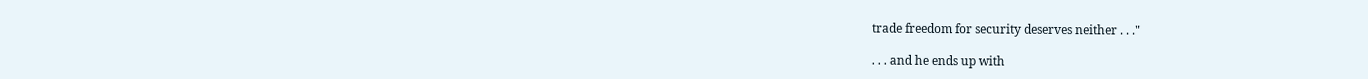trade freedom for security deserves neither . . ."

. . . and he ends up with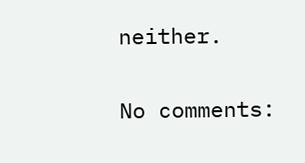neither.

No comments: